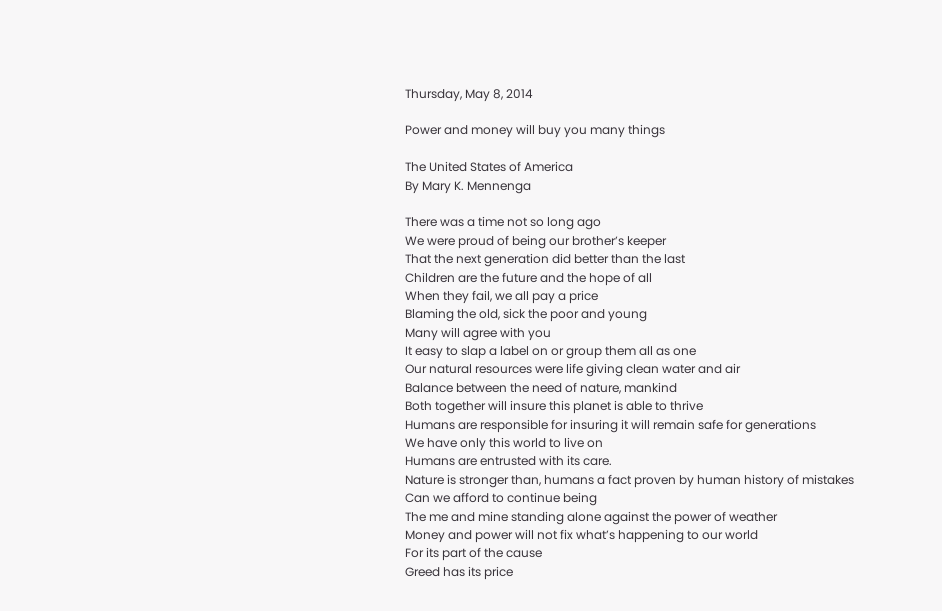Thursday, May 8, 2014

Power and money will buy you many things

The United States of America
By Mary K. Mennenga

There was a time not so long ago
We were proud of being our brother’s keeper
That the next generation did better than the last
Children are the future and the hope of all
When they fail, we all pay a price
Blaming the old, sick the poor and young
Many will agree with you
It easy to slap a label on or group them all as one
Our natural resources were life giving clean water and air
Balance between the need of nature, mankind
Both together will insure this planet is able to thrive
Humans are responsible for insuring it will remain safe for generations
We have only this world to live on
Humans are entrusted with its care.
Nature is stronger than, humans a fact proven by human history of mistakes
Can we afford to continue being
The me and mine standing alone against the power of weather
Money and power will not fix what’s happening to our world
For its part of the cause
Greed has its price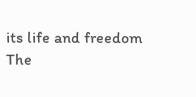its life and freedom
The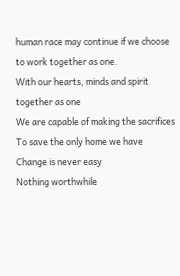human race may continue if we choose to work together as one.
With our hearts, minds and spirit together as one
We are capable of making the sacrifices
To save the only home we have
Change is never easy
Nothing worthwhile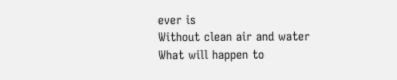ever is
Without clean air and water
What will happen to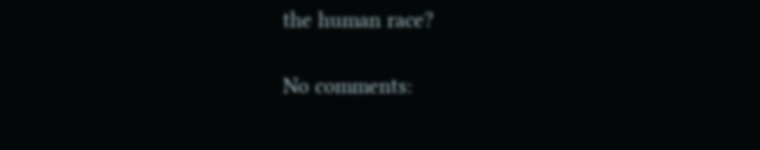the human race?

No comments: